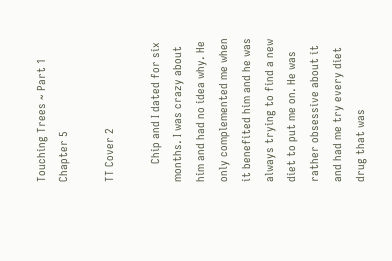Touching Trees ~ Part 1 Chapter 5

TT Cover 2

      Chip and I dated for six months. I was crazy about him and had no idea why. He only complemented me when it benefited him and he was always trying to find a new diet to put me on. He was rather obsessive about it and had me try every diet drug that was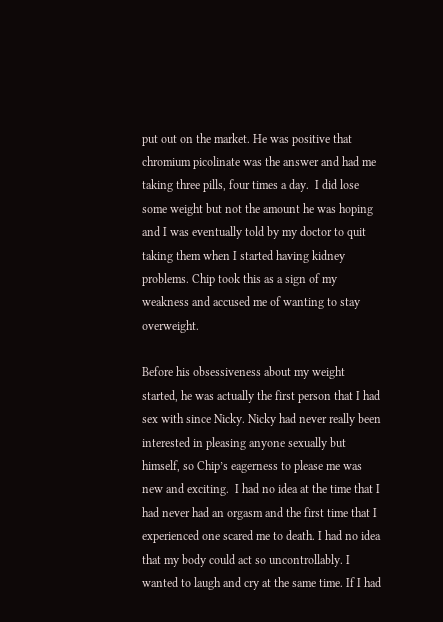put out on the market. He was positive that chromium picolinate was the answer and had me taking three pills, four times a day.  I did lose some weight but not the amount he was hoping and I was eventually told by my doctor to quit taking them when I started having kidney problems. Chip took this as a sign of my weakness and accused me of wanting to stay overweight.

Before his obsessiveness about my weight started, he was actually the first person that I had sex with since Nicky. Nicky had never really been interested in pleasing anyone sexually but himself, so Chip’s eagerness to please me was new and exciting.  I had no idea at the time that I had never had an orgasm and the first time that I experienced one scared me to death. I had no idea that my body could act so uncontrollably. I wanted to laugh and cry at the same time. If I had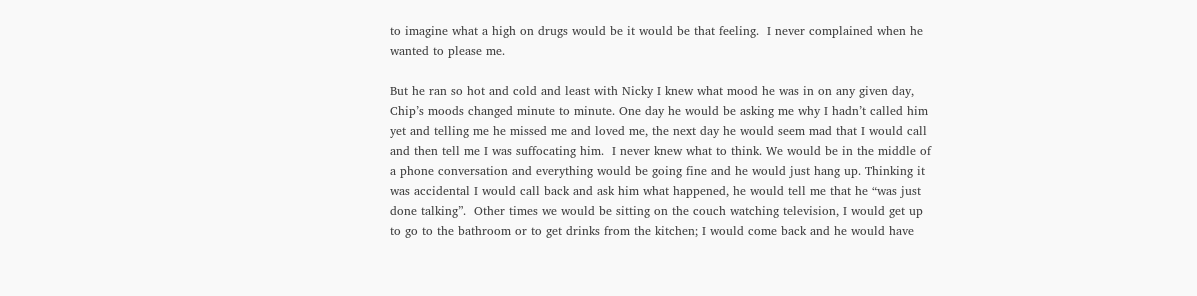to imagine what a high on drugs would be it would be that feeling.  I never complained when he wanted to please me.

But he ran so hot and cold and least with Nicky I knew what mood he was in on any given day, Chip’s moods changed minute to minute. One day he would be asking me why I hadn’t called him yet and telling me he missed me and loved me, the next day he would seem mad that I would call and then tell me I was suffocating him.  I never knew what to think. We would be in the middle of a phone conversation and everything would be going fine and he would just hang up. Thinking it was accidental I would call back and ask him what happened, he would tell me that he “was just done talking”.  Other times we would be sitting on the couch watching television, I would get up to go to the bathroom or to get drinks from the kitchen; I would come back and he would have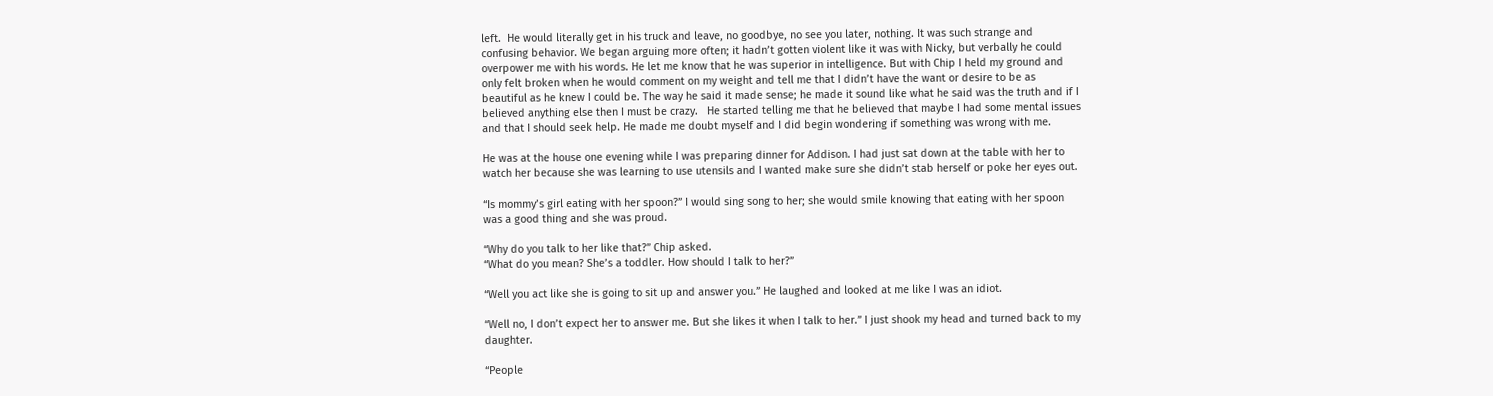left.  He would literally get in his truck and leave, no goodbye, no see you later, nothing. It was such strange and confusing behavior. We began arguing more often; it hadn’t gotten violent like it was with Nicky, but verbally he could overpower me with his words. He let me know that he was superior in intelligence. But with Chip I held my ground and only felt broken when he would comment on my weight and tell me that I didn’t have the want or desire to be as beautiful as he knew I could be. The way he said it made sense; he made it sound like what he said was the truth and if I believed anything else then I must be crazy.   He started telling me that he believed that maybe I had some mental issues and that I should seek help. He made me doubt myself and I did begin wondering if something was wrong with me.

He was at the house one evening while I was preparing dinner for Addison. I had just sat down at the table with her to watch her because she was learning to use utensils and I wanted make sure she didn’t stab herself or poke her eyes out.

“Is mommy’s girl eating with her spoon?” I would sing song to her; she would smile knowing that eating with her spoon was a good thing and she was proud.

“Why do you talk to her like that?” Chip asked.
“What do you mean? She’s a toddler. How should I talk to her?”

“Well you act like she is going to sit up and answer you.” He laughed and looked at me like I was an idiot.

“Well no, I don’t expect her to answer me. But she likes it when I talk to her.” I just shook my head and turned back to my daughter.

“People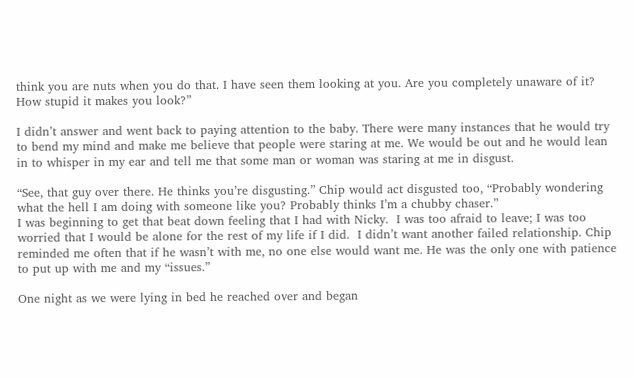think you are nuts when you do that. I have seen them looking at you. Are you completely unaware of it? How stupid it makes you look?”

I didn’t answer and went back to paying attention to the baby. There were many instances that he would try to bend my mind and make me believe that people were staring at me. We would be out and he would lean in to whisper in my ear and tell me that some man or woman was staring at me in disgust.

“See, that guy over there. He thinks you’re disgusting.” Chip would act disgusted too, “Probably wondering what the hell I am doing with someone like you? Probably thinks I’m a chubby chaser.”
I was beginning to get that beat down feeling that I had with Nicky.  I was too afraid to leave; I was too worried that I would be alone for the rest of my life if I did.  I didn’t want another failed relationship. Chip reminded me often that if he wasn’t with me, no one else would want me. He was the only one with patience to put up with me and my “issues.”

One night as we were lying in bed he reached over and began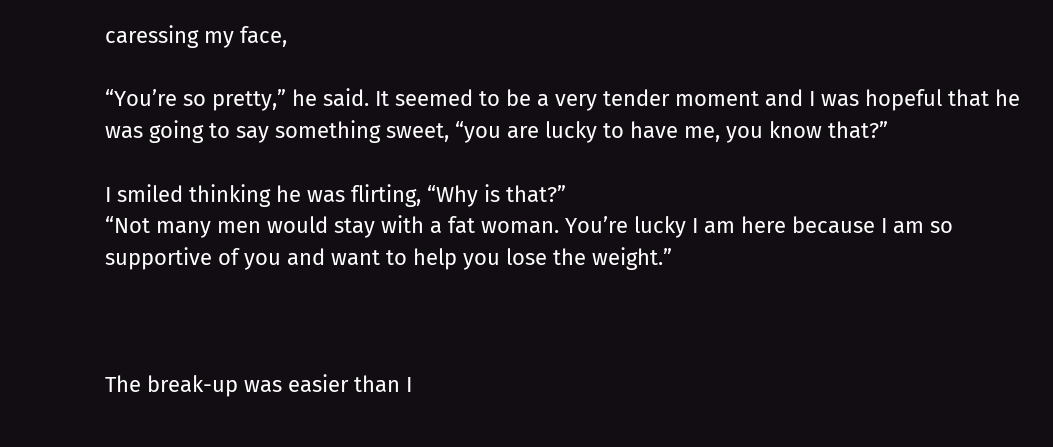caressing my face,

“You’re so pretty,” he said. It seemed to be a very tender moment and I was hopeful that he was going to say something sweet, “you are lucky to have me, you know that?”

I smiled thinking he was flirting, “Why is that?”
“Not many men would stay with a fat woman. You’re lucky I am here because I am so supportive of you and want to help you lose the weight.”



The break-up was easier than I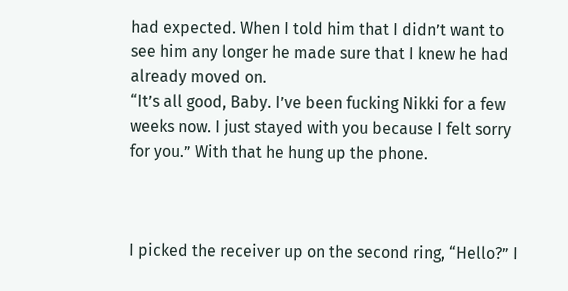had expected. When I told him that I didn’t want to see him any longer he made sure that I knew he had already moved on.
“It’s all good, Baby. I’ve been fucking Nikki for a few weeks now. I just stayed with you because I felt sorry for you.” With that he hung up the phone.



I picked the receiver up on the second ring, “Hello?” I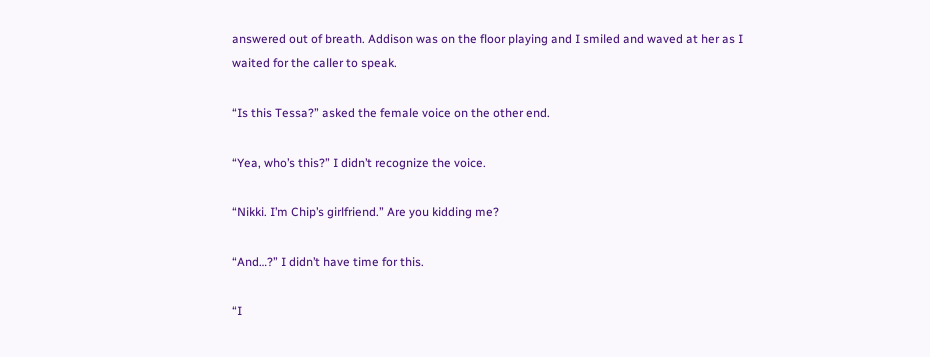answered out of breath. Addison was on the floor playing and I smiled and waved at her as I waited for the caller to speak.

“Is this Tessa?” asked the female voice on the other end.

“Yea, who’s this?” I didn’t recognize the voice.

“Nikki. I’m Chip’s girlfriend.” Are you kidding me?

“And…?” I didn’t have time for this.

“I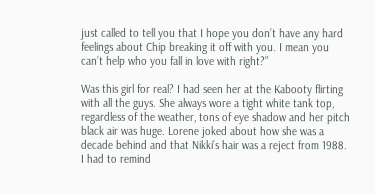just called to tell you that I hope you don’t have any hard feelings about Chip breaking it off with you. I mean you can’t help who you fall in love with right?”

Was this girl for real? I had seen her at the Kabooty flirting with all the guys. She always wore a tight white tank top, regardless of the weather, tons of eye shadow and her pitch black air was huge. Lorene joked about how she was a decade behind and that Nikki’s hair was a reject from 1988. I had to remind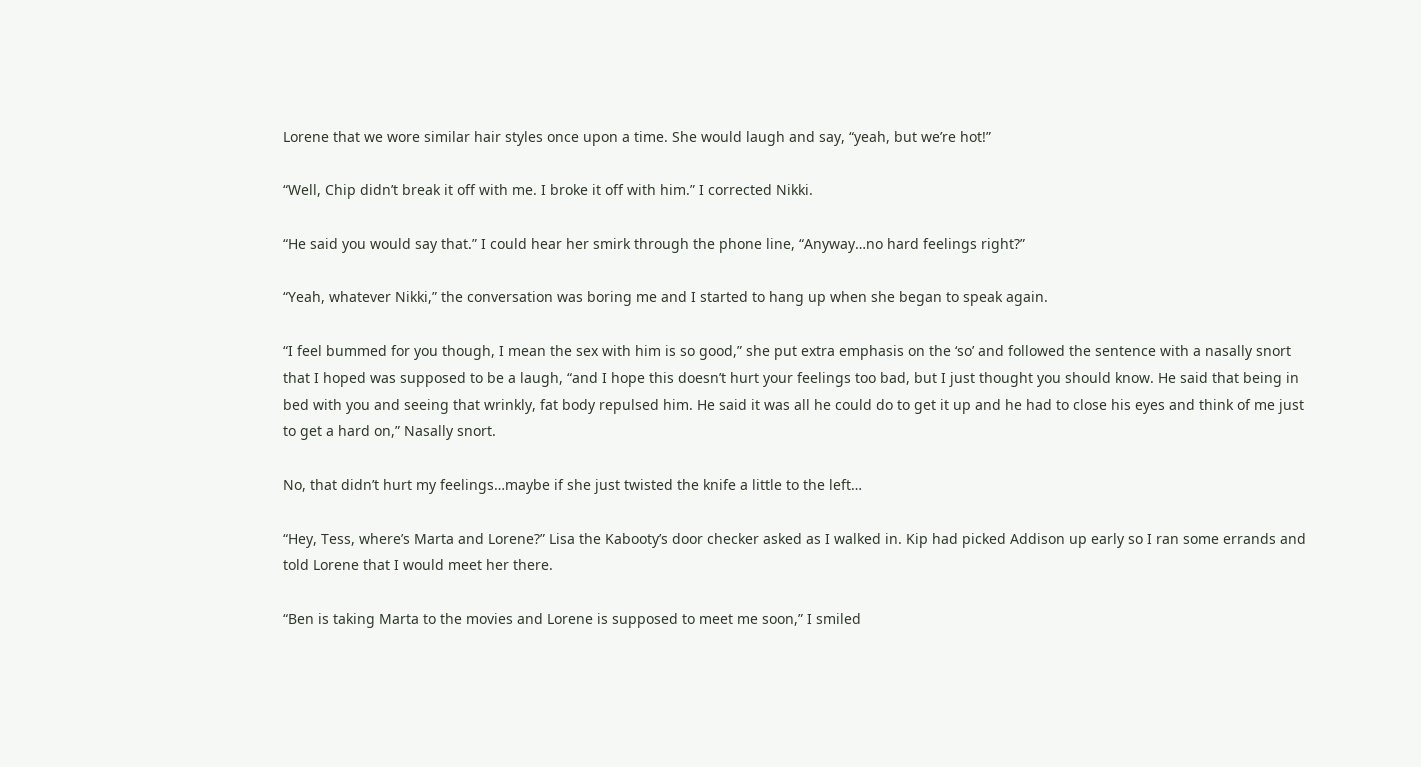Lorene that we wore similar hair styles once upon a time. She would laugh and say, “yeah, but we’re hot!”

“Well, Chip didn’t break it off with me. I broke it off with him.” I corrected Nikki.

“He said you would say that.” I could hear her smirk through the phone line, “Anyway…no hard feelings right?”

“Yeah, whatever Nikki,” the conversation was boring me and I started to hang up when she began to speak again.

“I feel bummed for you though, I mean the sex with him is so good,” she put extra emphasis on the ‘so’ and followed the sentence with a nasally snort that I hoped was supposed to be a laugh, “and I hope this doesn’t hurt your feelings too bad, but I just thought you should know. He said that being in bed with you and seeing that wrinkly, fat body repulsed him. He said it was all he could do to get it up and he had to close his eyes and think of me just to get a hard on,” Nasally snort.

No, that didn’t hurt my feelings…maybe if she just twisted the knife a little to the left…

“Hey, Tess, where’s Marta and Lorene?” Lisa the Kabooty’s door checker asked as I walked in. Kip had picked Addison up early so I ran some errands and told Lorene that I would meet her there.

“Ben is taking Marta to the movies and Lorene is supposed to meet me soon,” I smiled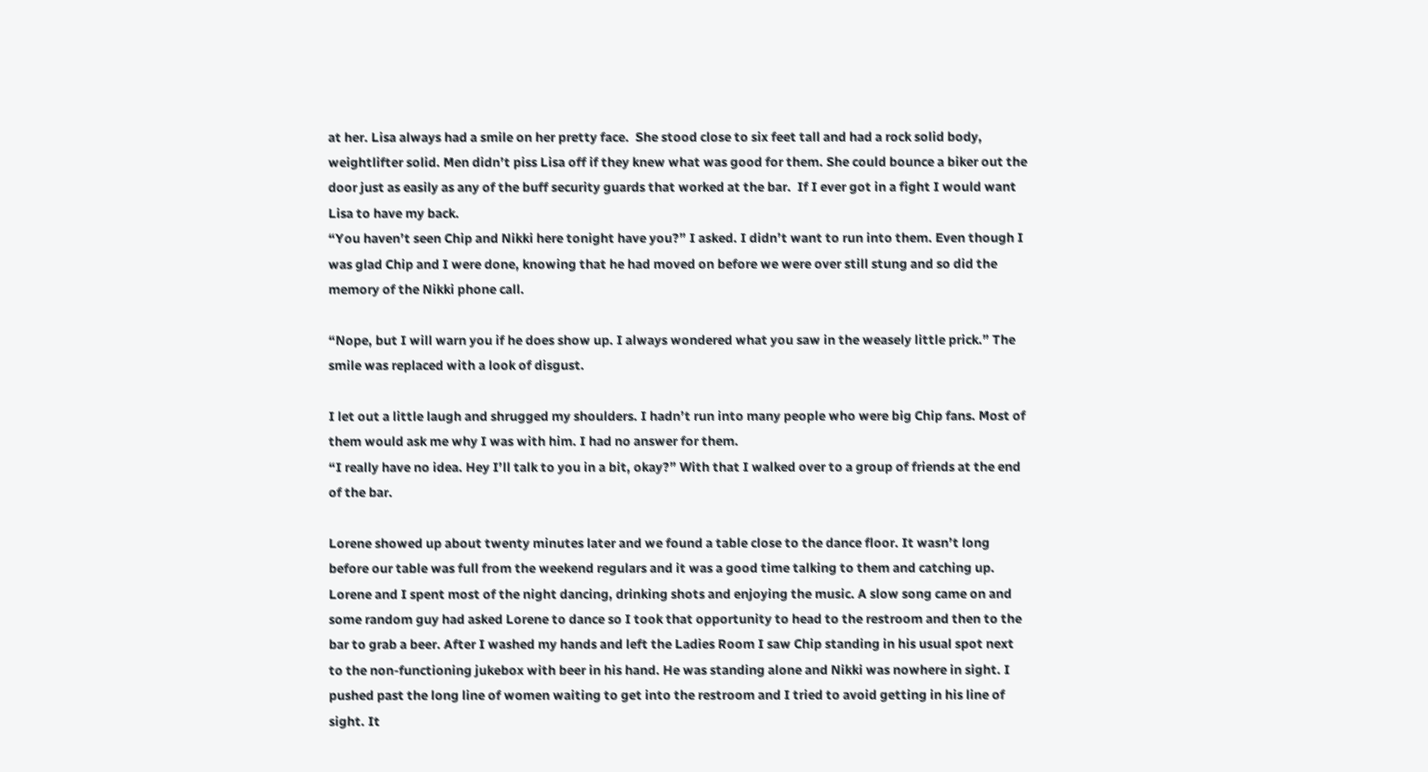at her. Lisa always had a smile on her pretty face.  She stood close to six feet tall and had a rock solid body, weightlifter solid. Men didn’t piss Lisa off if they knew what was good for them. She could bounce a biker out the door just as easily as any of the buff security guards that worked at the bar.  If I ever got in a fight I would want Lisa to have my back.
“You haven’t seen Chip and Nikki here tonight have you?” I asked. I didn’t want to run into them. Even though I was glad Chip and I were done, knowing that he had moved on before we were over still stung and so did the memory of the Nikki phone call.

“Nope, but I will warn you if he does show up. I always wondered what you saw in the weasely little prick.” The smile was replaced with a look of disgust.

I let out a little laugh and shrugged my shoulders. I hadn’t run into many people who were big Chip fans. Most of them would ask me why I was with him. I had no answer for them.
“I really have no idea. Hey I’ll talk to you in a bit, okay?” With that I walked over to a group of friends at the end of the bar.

Lorene showed up about twenty minutes later and we found a table close to the dance floor. It wasn’t long before our table was full from the weekend regulars and it was a good time talking to them and catching up. Lorene and I spent most of the night dancing, drinking shots and enjoying the music. A slow song came on and some random guy had asked Lorene to dance so I took that opportunity to head to the restroom and then to the bar to grab a beer. After I washed my hands and left the Ladies Room I saw Chip standing in his usual spot next to the non-functioning jukebox with beer in his hand. He was standing alone and Nikki was nowhere in sight. I pushed past the long line of women waiting to get into the restroom and I tried to avoid getting in his line of sight. It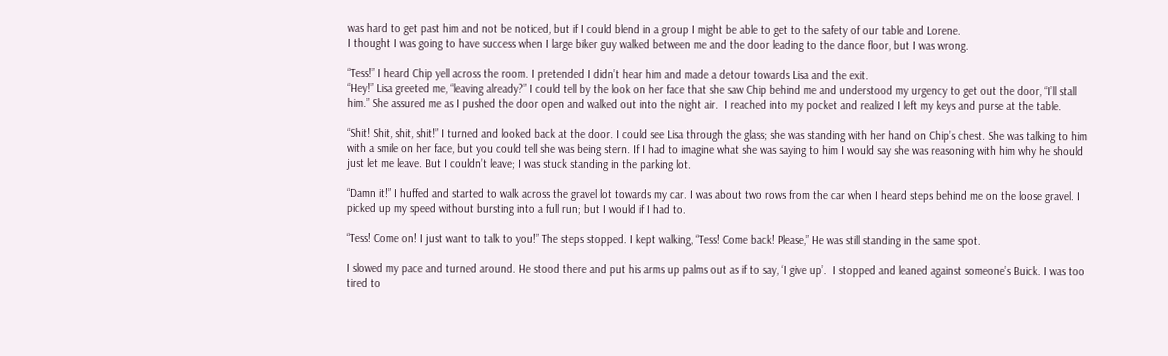was hard to get past him and not be noticed, but if I could blend in a group I might be able to get to the safety of our table and Lorene.
I thought I was going to have success when I large biker guy walked between me and the door leading to the dance floor, but I was wrong.

“Tess!” I heard Chip yell across the room. I pretended I didn’t hear him and made a detour towards Lisa and the exit.
“Hey!” Lisa greeted me, “leaving already?” I could tell by the look on her face that she saw Chip behind me and understood my urgency to get out the door, “I’ll stall him.” She assured me as I pushed the door open and walked out into the night air.  I reached into my pocket and realized I left my keys and purse at the table.

“Shit! Shit, shit, shit!” I turned and looked back at the door. I could see Lisa through the glass; she was standing with her hand on Chip’s chest. She was talking to him with a smile on her face, but you could tell she was being stern. If I had to imagine what she was saying to him I would say she was reasoning with him why he should just let me leave. But I couldn’t leave; I was stuck standing in the parking lot.

“Damn it!” I huffed and started to walk across the gravel lot towards my car. I was about two rows from the car when I heard steps behind me on the loose gravel. I picked up my speed without bursting into a full run; but I would if I had to.

“Tess! Come on! I just want to talk to you!” The steps stopped. I kept walking, “Tess! Come back! Please,” He was still standing in the same spot.

I slowed my pace and turned around. He stood there and put his arms up palms out as if to say, ‘I give up’.  I stopped and leaned against someone’s Buick. I was too tired to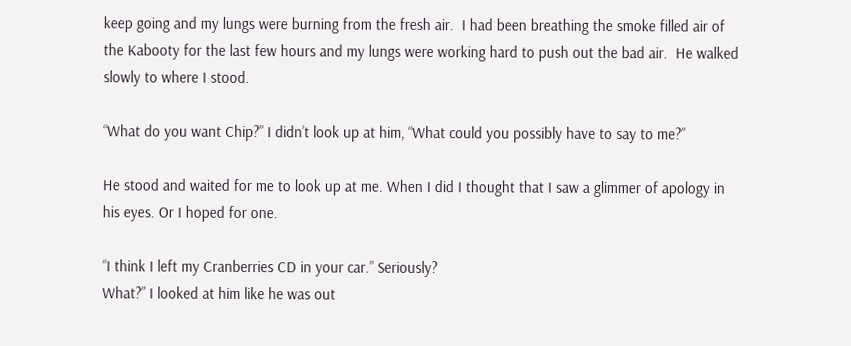keep going and my lungs were burning from the fresh air.  I had been breathing the smoke filled air of the Kabooty for the last few hours and my lungs were working hard to push out the bad air.  He walked slowly to where I stood.

“What do you want Chip?” I didn’t look up at him, “What could you possibly have to say to me?”

He stood and waited for me to look up at me. When I did I thought that I saw a glimmer of apology in his eyes. Or I hoped for one.

“I think I left my Cranberries CD in your car.” Seriously?
What?” I looked at him like he was out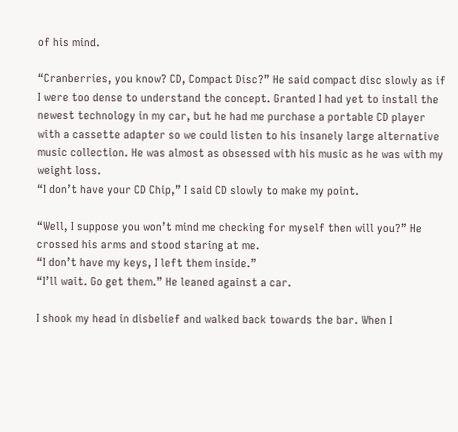of his mind.

“Cranberries, you know? CD, Compact Disc?” He said compact disc slowly as if I were too dense to understand the concept. Granted I had yet to install the newest technology in my car, but he had me purchase a portable CD player with a cassette adapter so we could listen to his insanely large alternative music collection. He was almost as obsessed with his music as he was with my weight loss.
“I don’t have your CD Chip,” I said CD slowly to make my point.

“Well, I suppose you won’t mind me checking for myself then will you?” He crossed his arms and stood staring at me.
“I don’t have my keys, I left them inside.”
“I’ll wait. Go get them.” He leaned against a car.

I shook my head in disbelief and walked back towards the bar. When I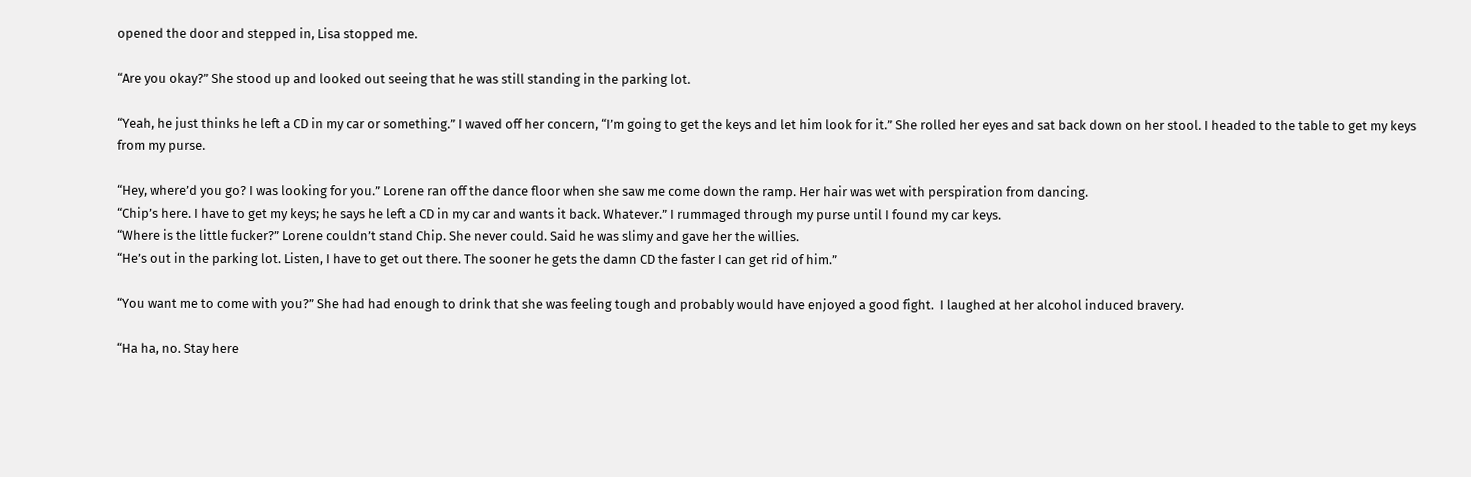opened the door and stepped in, Lisa stopped me.

“Are you okay?” She stood up and looked out seeing that he was still standing in the parking lot.

“Yeah, he just thinks he left a CD in my car or something.” I waved off her concern, “I’m going to get the keys and let him look for it.” She rolled her eyes and sat back down on her stool. I headed to the table to get my keys from my purse.

“Hey, where’d you go? I was looking for you.” Lorene ran off the dance floor when she saw me come down the ramp. Her hair was wet with perspiration from dancing.
“Chip’s here. I have to get my keys; he says he left a CD in my car and wants it back. Whatever.” I rummaged through my purse until I found my car keys.
“Where is the little fucker?” Lorene couldn’t stand Chip. She never could. Said he was slimy and gave her the willies.
“He’s out in the parking lot. Listen, I have to get out there. The sooner he gets the damn CD the faster I can get rid of him.”

“You want me to come with you?” She had had enough to drink that she was feeling tough and probably would have enjoyed a good fight.  I laughed at her alcohol induced bravery.

“Ha ha, no. Stay here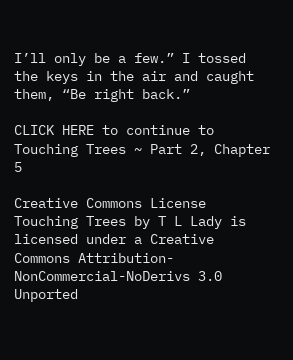I’ll only be a few.” I tossed the keys in the air and caught them, “Be right back.”

CLICK HERE to continue to Touching Trees ~ Part 2, Chapter 5

Creative Commons License
Touching Trees by T L Lady is licensed under a Creative Commons Attribution-NonCommercial-NoDerivs 3.0 Unported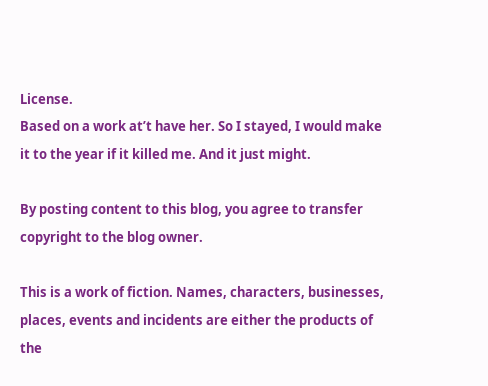License.
Based on a work at’t have her. So I stayed, I would make it to the year if it killed me. And it just might.

By posting content to this blog, you agree to transfer copyright to the blog owner.

This is a work of fiction. Names, characters, businesses, places, events and incidents are either the products of the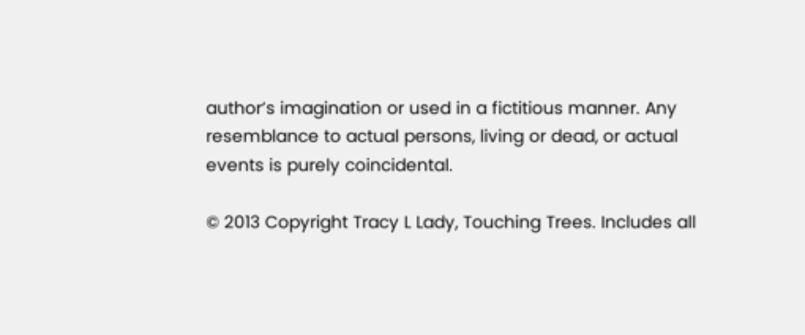author’s imagination or used in a fictitious manner. Any resemblance to actual persons, living or dead, or actual events is purely coincidental.

© 2013 Copyright Tracy L Lady, Touching Trees. Includes all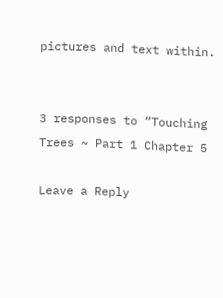pictures and text within.


3 responses to “Touching Trees ~ Part 1 Chapter 5

Leave a Reply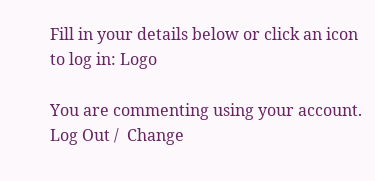Fill in your details below or click an icon to log in: Logo

You are commenting using your account. Log Out /  Change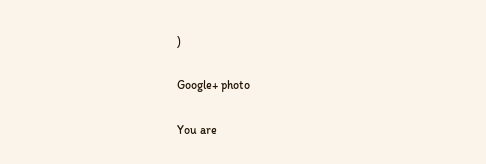)

Google+ photo

You are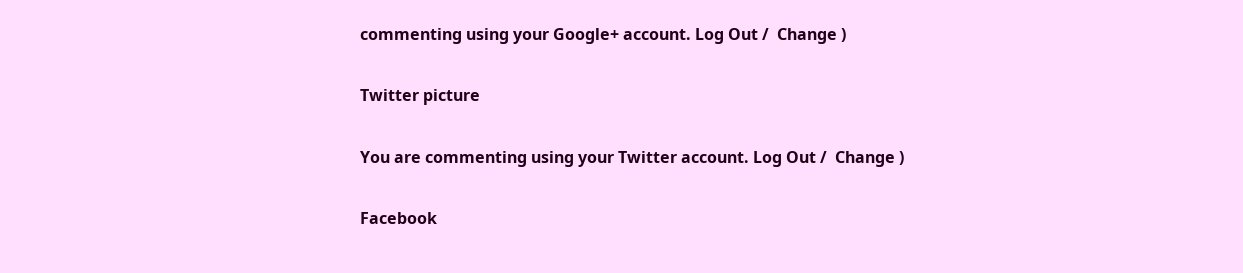commenting using your Google+ account. Log Out /  Change )

Twitter picture

You are commenting using your Twitter account. Log Out /  Change )

Facebook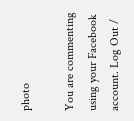photo

You are commenting using your Facebook account. Log Out /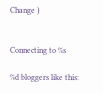Change )


Connecting to %s

%d bloggers like this: